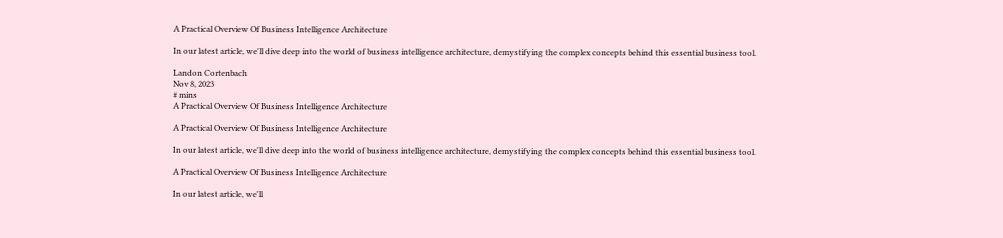A Practical Overview Of Business Intelligence Architecture

In our latest article, we'll dive deep into the world of business intelligence architecture, demystifying the complex concepts behind this essential business tool.

Landon Cortenbach
Nov 8, 2023
# mins
A Practical Overview Of Business Intelligence Architecture

A Practical Overview Of Business Intelligence Architecture

In our latest article, we'll dive deep into the world of business intelligence architecture, demystifying the complex concepts behind this essential business tool.

A Practical Overview Of Business Intelligence Architecture

In our latest article, we'll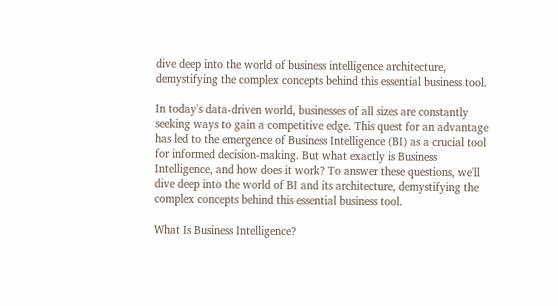dive deep into the world of business intelligence architecture, demystifying the complex concepts behind this essential business tool.

In today's data-driven world, businesses of all sizes are constantly seeking ways to gain a competitive edge. This quest for an advantage has led to the emergence of Business Intelligence (BI) as a crucial tool for informed decision-making. But what exactly is Business Intelligence, and how does it work? To answer these questions, we'll dive deep into the world of BI and its architecture, demystifying the complex concepts behind this essential business tool.

What Is Business Intelligence?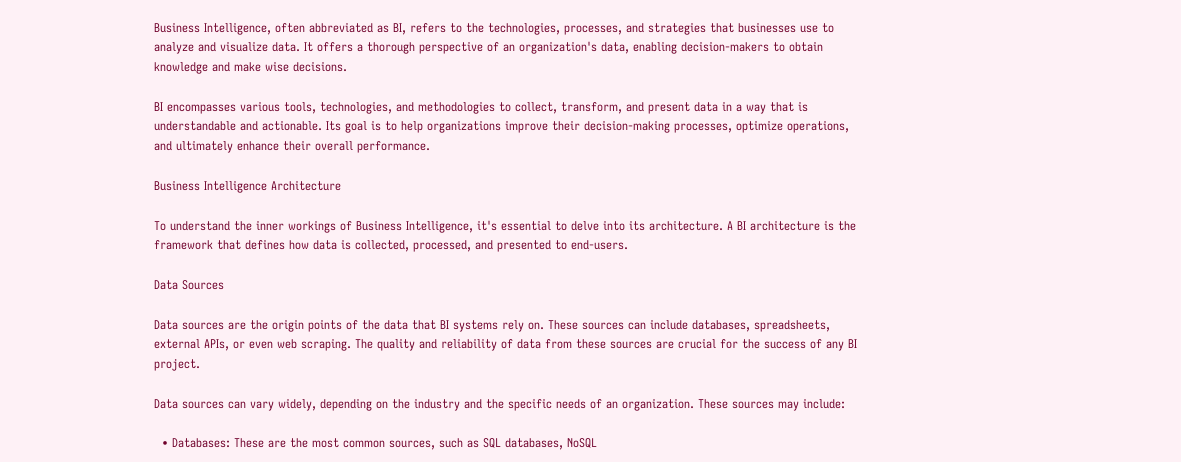Business Intelligence, often abbreviated as BI, refers to the technologies, processes, and strategies that businesses use to analyze and visualize data. It offers a thorough perspective of an organization's data, enabling decision-makers to obtain knowledge and make wise decisions.

BI encompasses various tools, technologies, and methodologies to collect, transform, and present data in a way that is understandable and actionable. Its goal is to help organizations improve their decision-making processes, optimize operations, and ultimately enhance their overall performance.

Business Intelligence Architecture

To understand the inner workings of Business Intelligence, it's essential to delve into its architecture. A BI architecture is the framework that defines how data is collected, processed, and presented to end-users.

Data Sources

Data sources are the origin points of the data that BI systems rely on. These sources can include databases, spreadsheets, external APIs, or even web scraping. The quality and reliability of data from these sources are crucial for the success of any BI project.

Data sources can vary widely, depending on the industry and the specific needs of an organization. These sources may include:

  • Databases: These are the most common sources, such as SQL databases, NoSQL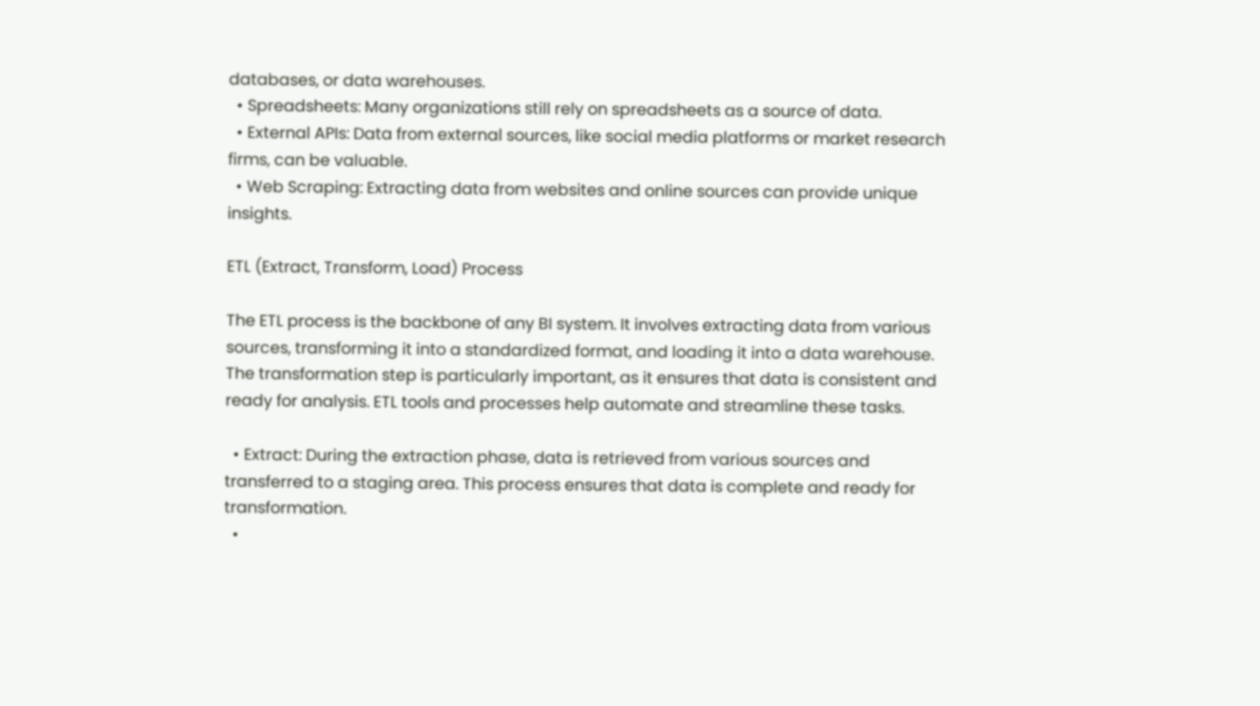databases, or data warehouses.
  • Spreadsheets: Many organizations still rely on spreadsheets as a source of data.
  • External APIs: Data from external sources, like social media platforms or market research firms, can be valuable.
  • Web Scraping: Extracting data from websites and online sources can provide unique insights.

ETL (Extract, Transform, Load) Process

The ETL process is the backbone of any BI system. It involves extracting data from various sources, transforming it into a standardized format, and loading it into a data warehouse. The transformation step is particularly important, as it ensures that data is consistent and ready for analysis. ETL tools and processes help automate and streamline these tasks.

  • Extract: During the extraction phase, data is retrieved from various sources and transferred to a staging area. This process ensures that data is complete and ready for transformation.
  •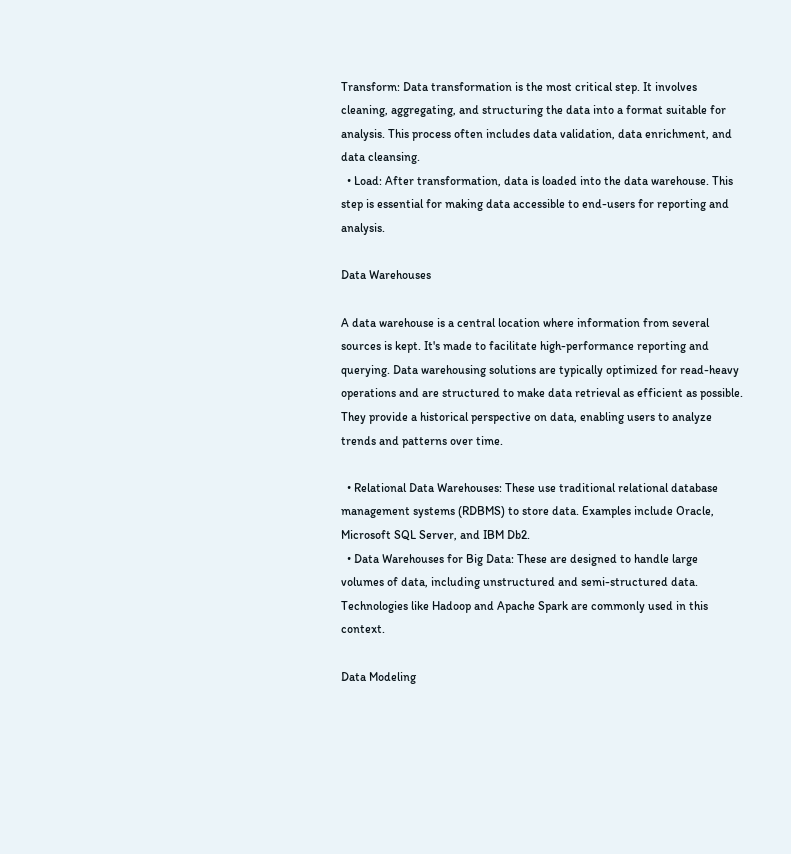Transform: Data transformation is the most critical step. It involves cleaning, aggregating, and structuring the data into a format suitable for analysis. This process often includes data validation, data enrichment, and data cleansing.
  • Load: After transformation, data is loaded into the data warehouse. This step is essential for making data accessible to end-users for reporting and analysis.

Data Warehouses

A data warehouse is a central location where information from several sources is kept. It's made to facilitate high-performance reporting and querying. Data warehousing solutions are typically optimized for read-heavy operations and are structured to make data retrieval as efficient as possible. They provide a historical perspective on data, enabling users to analyze trends and patterns over time.

  • Relational Data Warehouses: These use traditional relational database management systems (RDBMS) to store data. Examples include Oracle, Microsoft SQL Server, and IBM Db2.
  • Data Warehouses for Big Data: These are designed to handle large volumes of data, including unstructured and semi-structured data. Technologies like Hadoop and Apache Spark are commonly used in this context.

Data Modeling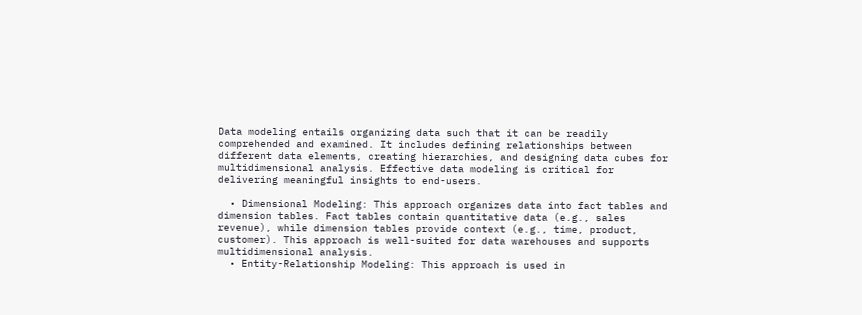Data modeling entails organizing data such that it can be readily comprehended and examined. It includes defining relationships between different data elements, creating hierarchies, and designing data cubes for multidimensional analysis. Effective data modeling is critical for delivering meaningful insights to end-users.

  • Dimensional Modeling: This approach organizes data into fact tables and dimension tables. Fact tables contain quantitative data (e.g., sales revenue), while dimension tables provide context (e.g., time, product, customer). This approach is well-suited for data warehouses and supports multidimensional analysis.
  • Entity-Relationship Modeling: This approach is used in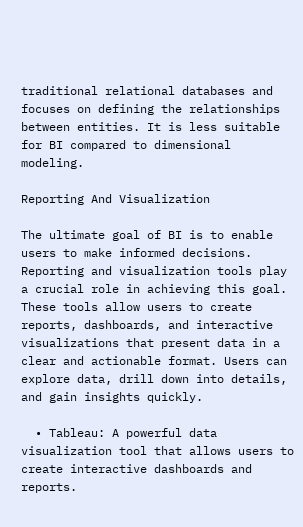traditional relational databases and focuses on defining the relationships between entities. It is less suitable for BI compared to dimensional modeling.

Reporting And Visualization

The ultimate goal of BI is to enable users to make informed decisions. Reporting and visualization tools play a crucial role in achieving this goal. These tools allow users to create reports, dashboards, and interactive visualizations that present data in a clear and actionable format. Users can explore data, drill down into details, and gain insights quickly.

  • Tableau: A powerful data visualization tool that allows users to create interactive dashboards and reports.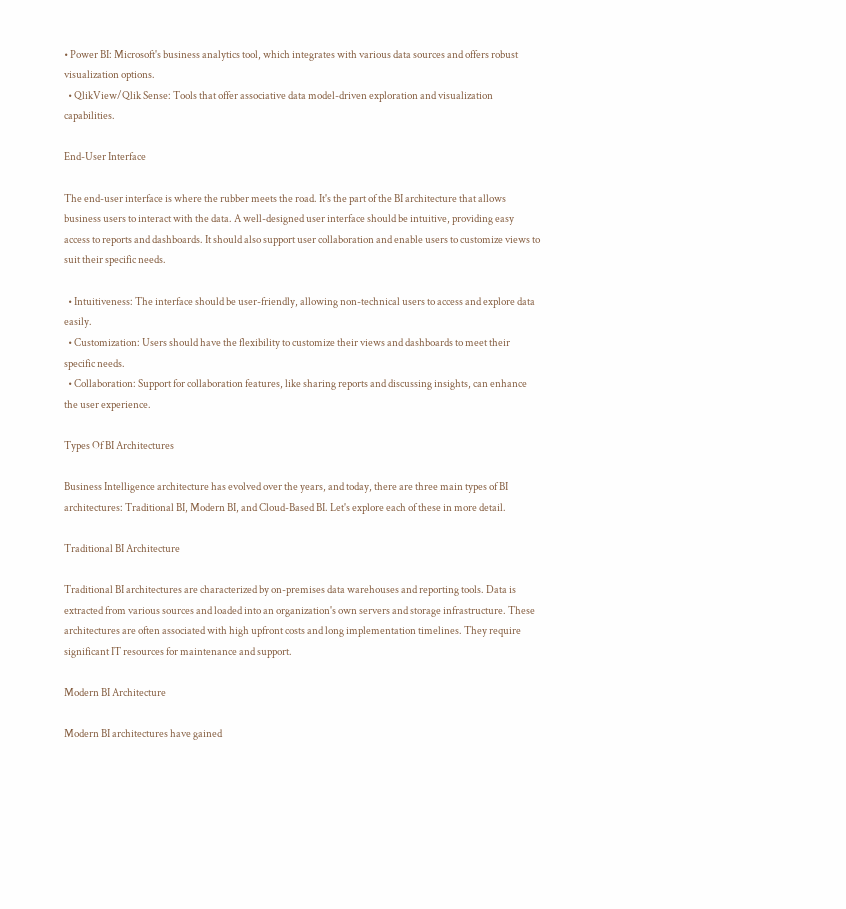• Power BI: Microsoft's business analytics tool, which integrates with various data sources and offers robust visualization options.
  • QlikView/Qlik Sense: Tools that offer associative data model-driven exploration and visualization capabilities.

End-User Interface

The end-user interface is where the rubber meets the road. It's the part of the BI architecture that allows business users to interact with the data. A well-designed user interface should be intuitive, providing easy access to reports and dashboards. It should also support user collaboration and enable users to customize views to suit their specific needs.

  • Intuitiveness: The interface should be user-friendly, allowing non-technical users to access and explore data easily.
  • Customization: Users should have the flexibility to customize their views and dashboards to meet their specific needs.
  • Collaboration: Support for collaboration features, like sharing reports and discussing insights, can enhance the user experience.

Types Of BI Architectures

Business Intelligence architecture has evolved over the years, and today, there are three main types of BI architectures: Traditional BI, Modern BI, and Cloud-Based BI. Let's explore each of these in more detail.

Traditional BI Architecture

Traditional BI architectures are characterized by on-premises data warehouses and reporting tools. Data is extracted from various sources and loaded into an organization's own servers and storage infrastructure. These architectures are often associated with high upfront costs and long implementation timelines. They require significant IT resources for maintenance and support.

Modern BI Architecture

Modern BI architectures have gained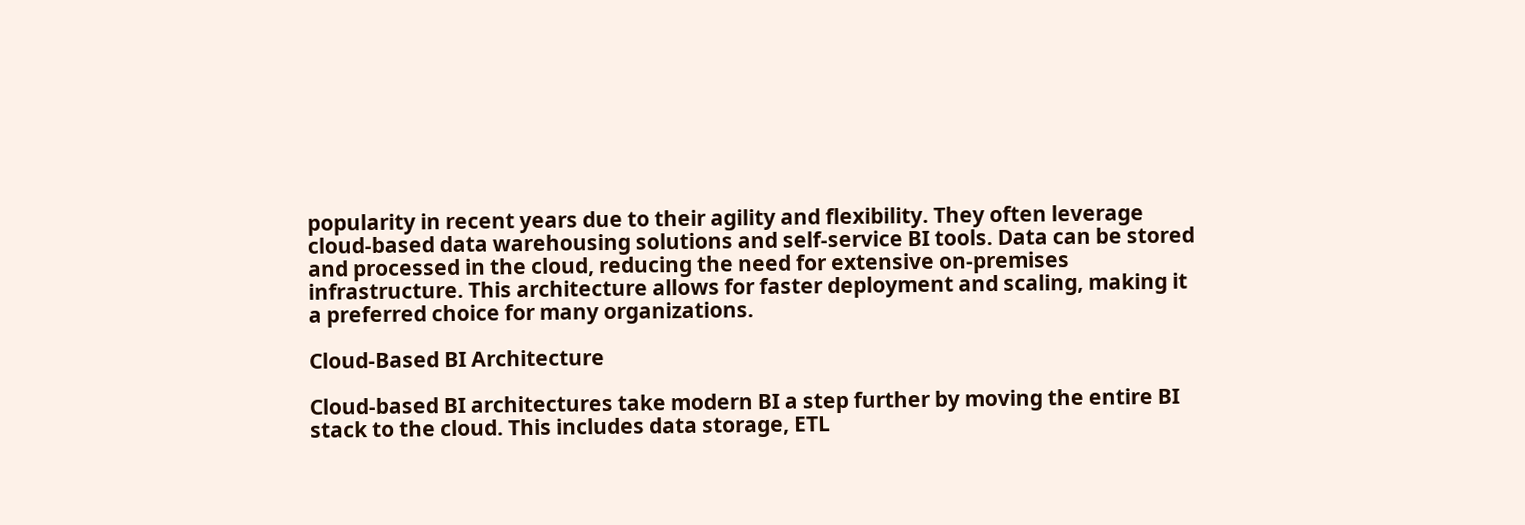popularity in recent years due to their agility and flexibility. They often leverage cloud-based data warehousing solutions and self-service BI tools. Data can be stored and processed in the cloud, reducing the need for extensive on-premises infrastructure. This architecture allows for faster deployment and scaling, making it a preferred choice for many organizations.

Cloud-Based BI Architecture

Cloud-based BI architectures take modern BI a step further by moving the entire BI stack to the cloud. This includes data storage, ETL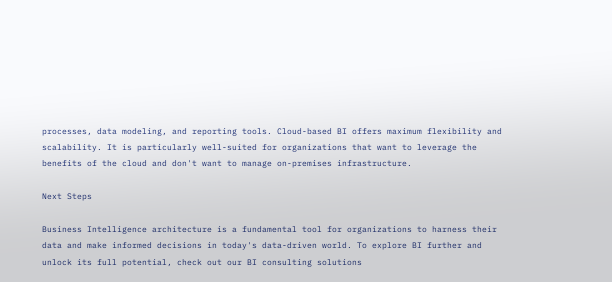processes, data modeling, and reporting tools. Cloud-based BI offers maximum flexibility and scalability. It is particularly well-suited for organizations that want to leverage the benefits of the cloud and don't want to manage on-premises infrastructure.

Next Steps

Business Intelligence architecture is a fundamental tool for organizations to harness their data and make informed decisions in today's data-driven world. To explore BI further and unlock its full potential, check out our BI consulting solutions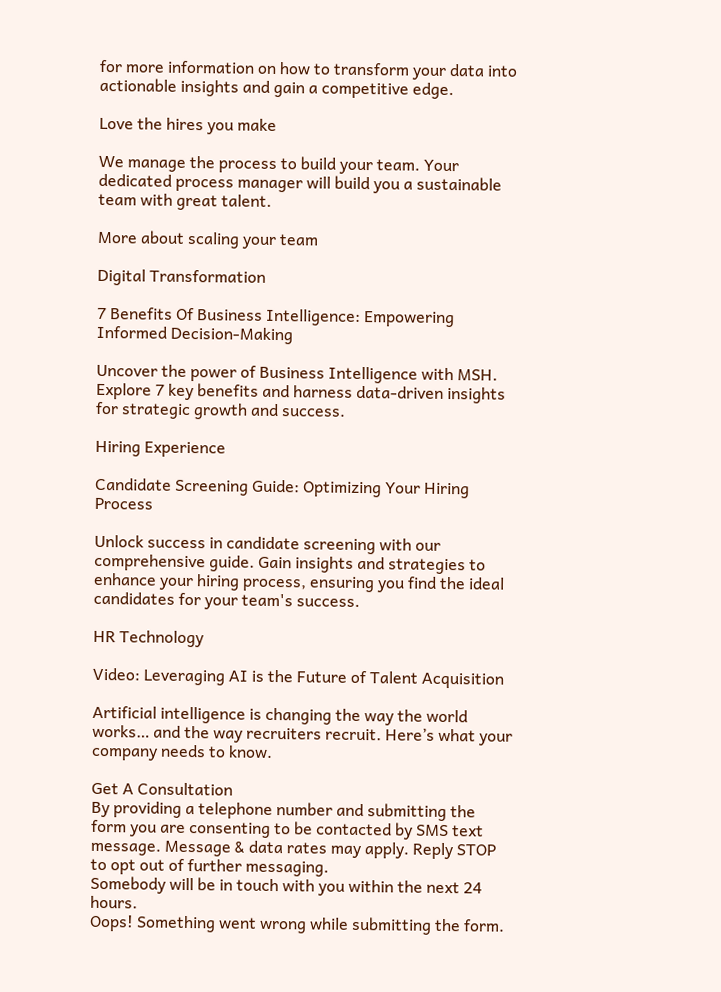for more information on how to transform your data into actionable insights and gain a competitive edge.

Love the hires you make

We manage the process to build your team. Your dedicated process manager will build you a sustainable team with great talent.

More about scaling your team

Digital Transformation

7 Benefits Of Business Intelligence: Empowering Informed Decision-Making

Uncover the power of Business Intelligence with MSH. Explore 7 key benefits and harness data-driven insights for strategic growth and success.

Hiring Experience

Candidate Screening Guide: Optimizing Your Hiring Process

Unlock success in candidate screening with our comprehensive guide. Gain insights and strategies to enhance your hiring process, ensuring you find the ideal candidates for your team's success.

HR Technology

Video: Leveraging AI is the Future of Talent Acquisition

Artificial intelligence is changing the way the world works… and the way recruiters recruit. Here’s what your company needs to know.

Get A Consultation
By providing a telephone number and submitting the form you are consenting to be contacted by SMS text message. Message & data rates may apply. Reply STOP to opt out of further messaging.
Somebody will be in touch with you within the next 24 hours.
Oops! Something went wrong while submitting the form.